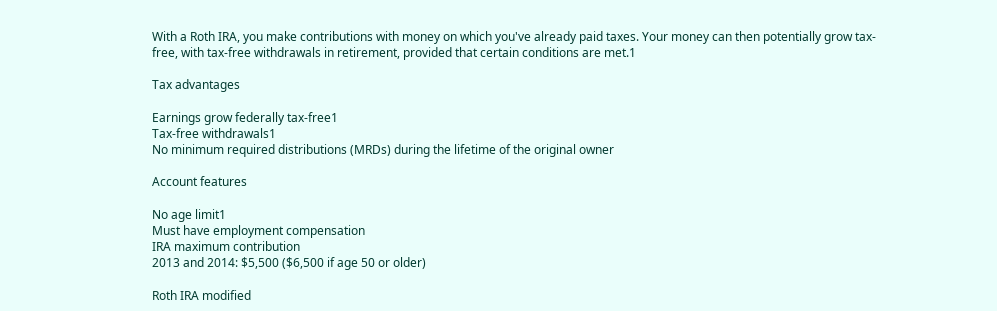With a Roth IRA, you make contributions with money on which you've already paid taxes. Your money can then potentially grow tax-free, with tax-free withdrawals in retirement, provided that certain conditions are met.1

Tax advantages

Earnings grow federally tax-free1
Tax-free withdrawals1
No minimum required distributions (MRDs) during the lifetime of the original owner

Account features

No age limit1
Must have employment compensation
IRA maximum contribution
2013 and 2014: $5,500 ($6,500 if age 50 or older)

Roth IRA modified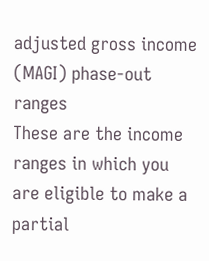adjusted gross income (MAGI) phase-out ranges
These are the income ranges in which you are eligible to make a partial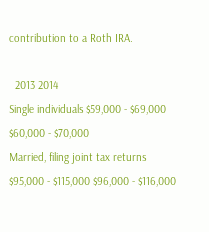contribution to a Roth IRA.

  2013 2014
Single individuals $59,000 - $69,000 $60,000 - $70,000
Married, filing joint tax returns $95,000 - $115,000 $96,000 - $116,000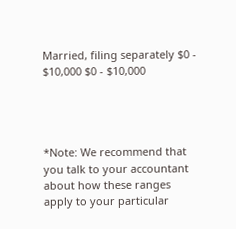Married, filing separately $0 - $10,000 $0 - $10,000




*Note: We recommend that you talk to your accountant about how these ranges apply to your particular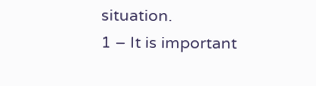situation.
1 – It is important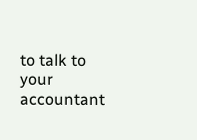to talk to your accountant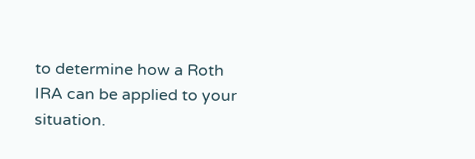to determine how a Roth IRA can be applied to your situation.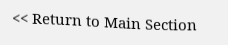<< Return to Main Section